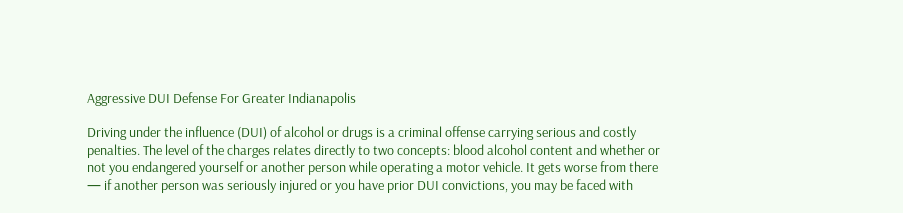Aggressive DUI Defense For Greater Indianapolis

Driving under the influence (DUI) of alcohol or drugs is a criminal offense carrying serious and costly penalties. The level of the charges relates directly to two concepts: blood alcohol content and whether or not you endangered yourself or another person while operating a motor vehicle. It gets worse from there — if another person was seriously injured or you have prior DUI convictions, you may be faced with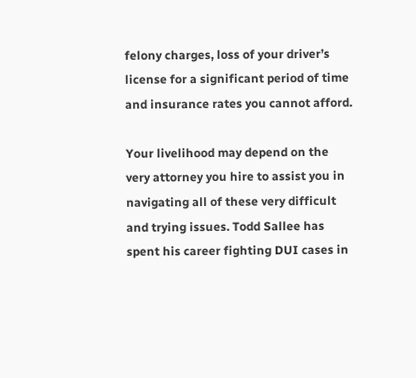felony charges, loss of your driver’s license for a significant period of time and insurance rates you cannot afford.

Your livelihood may depend on the very attorney you hire to assist you in navigating all of these very difficult and trying issues. Todd Sallee has spent his career fighting DUI cases in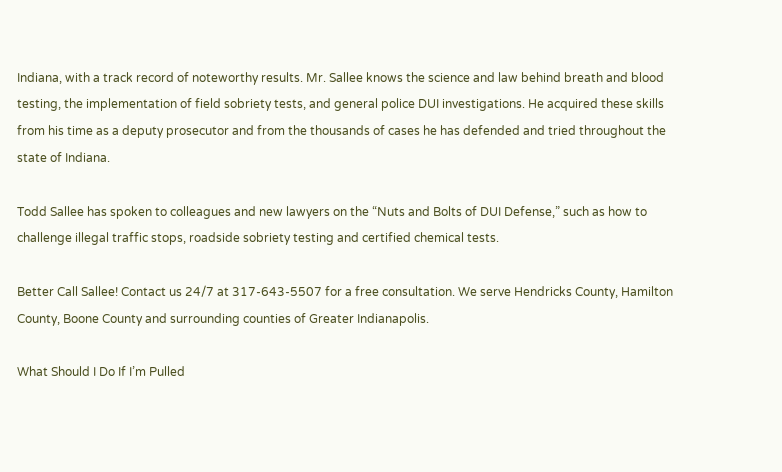Indiana, with a track record of noteworthy results. Mr. Sallee knows the science and law behind breath and blood testing, the implementation of field sobriety tests, and general police DUI investigations. He acquired these skills from his time as a deputy prosecutor and from the thousands of cases he has defended and tried throughout the state of Indiana.

Todd Sallee has spoken to colleagues and new lawyers on the “Nuts and Bolts of DUI Defense,” such as how to challenge illegal traffic stops, roadside sobriety testing and certified chemical tests.

Better Call Sallee! Contact us 24/7 at 317-643-5507 for a free consultation. We serve Hendricks County, Hamilton County, Boone County and surrounding counties of Greater Indianapolis.

What Should I Do If I’m Pulled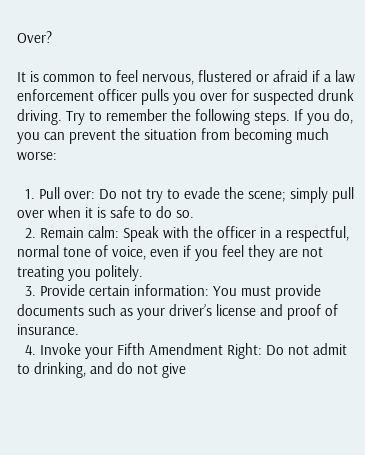Over?

It is common to feel nervous, flustered or afraid if a law enforcement officer pulls you over for suspected drunk driving. Try to remember the following steps. If you do, you can prevent the situation from becoming much worse:

  1. Pull over: Do not try to evade the scene; simply pull over when it is safe to do so.
  2. Remain calm: Speak with the officer in a respectful, normal tone of voice, even if you feel they are not treating you politely.
  3. Provide certain information: You must provide documents such as your driver’s license and proof of insurance.
  4. Invoke your Fifth Amendment Right: Do not admit to drinking, and do not give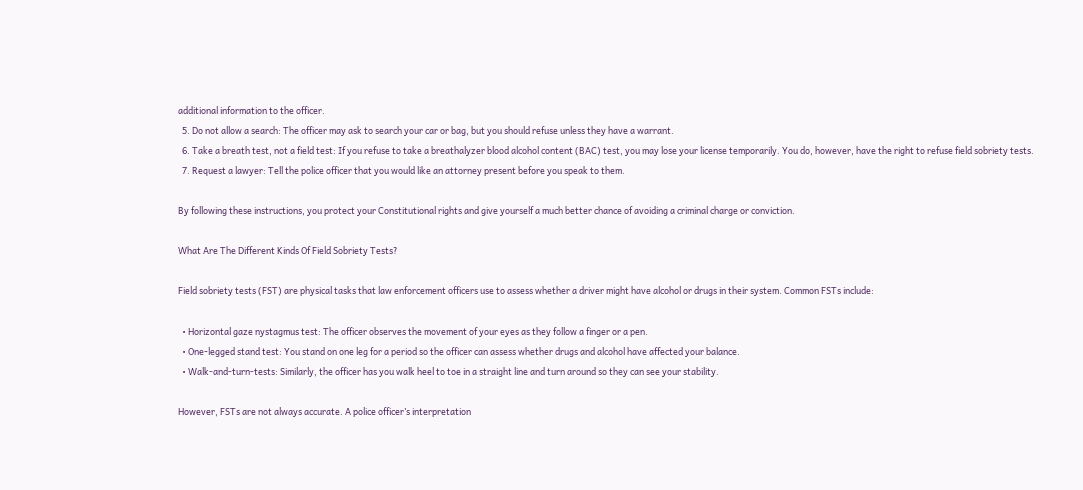additional information to the officer.
  5. Do not allow a search: The officer may ask to search your car or bag, but you should refuse unless they have a warrant.
  6. Take a breath test, not a field test: If you refuse to take a breathalyzer blood alcohol content (BAC) test, you may lose your license temporarily. You do, however, have the right to refuse field sobriety tests.
  7. Request a lawyer: Tell the police officer that you would like an attorney present before you speak to them.

By following these instructions, you protect your Constitutional rights and give yourself a much better chance of avoiding a criminal charge or conviction.

What Are The Different Kinds Of Field Sobriety Tests?

Field sobriety tests (FST) are physical tasks that law enforcement officers use to assess whether a driver might have alcohol or drugs in their system. Common FSTs include:

  • Horizontal gaze nystagmus test: The officer observes the movement of your eyes as they follow a finger or a pen.
  • One-legged stand test: You stand on one leg for a period so the officer can assess whether drugs and alcohol have affected your balance.
  • Walk-and-turn-tests: Similarly, the officer has you walk heel to toe in a straight line and turn around so they can see your stability.

However, FSTs are not always accurate. A police officer’s interpretation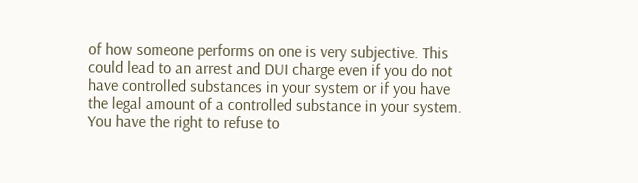of how someone performs on one is very subjective. This could lead to an arrest and DUI charge even if you do not have controlled substances in your system or if you have the legal amount of a controlled substance in your system. You have the right to refuse to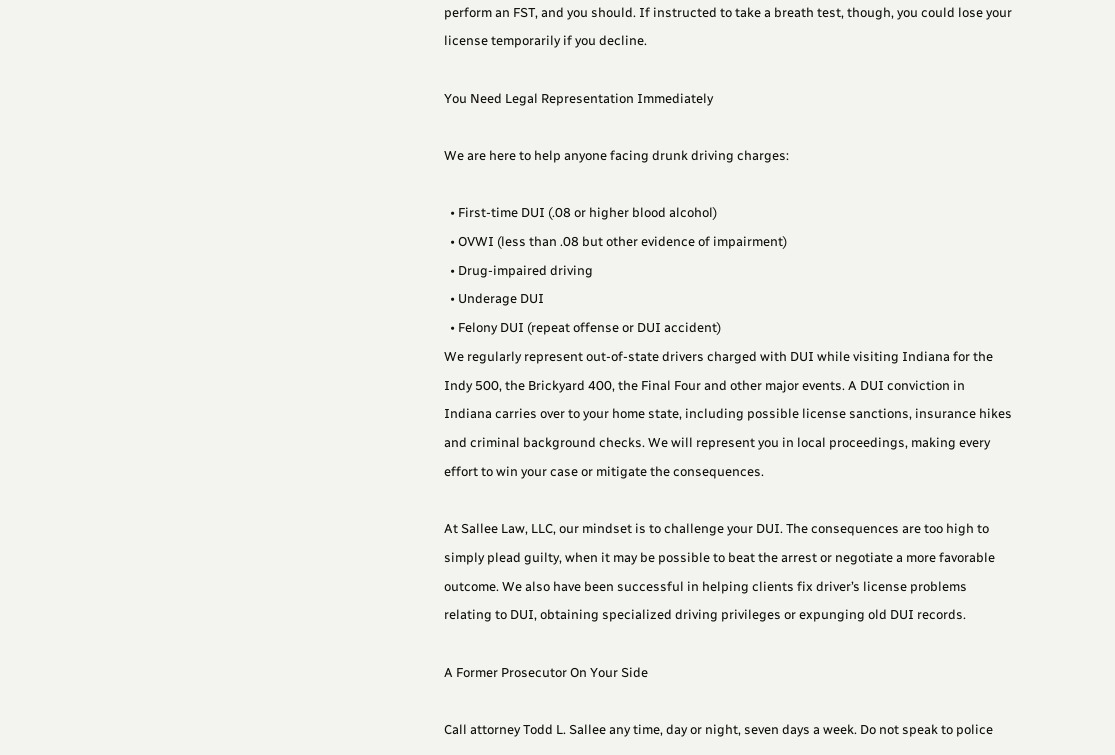perform an FST, and you should. If instructed to take a breath test, though, you could lose your license temporarily if you decline.

You Need Legal Representation Immediately

We are here to help anyone facing drunk driving charges:

  • First-time DUI (.08 or higher blood alcohol)
  • OVWI (less than .08 but other evidence of impairment)
  • Drug-impaired driving
  • Underage DUI
  • Felony DUI (repeat offense or DUI accident)
We regularly represent out-of-state drivers charged with DUI while visiting Indiana for the Indy 500, the Brickyard 400, the Final Four and other major events. A DUI conviction in Indiana carries over to your home state, including possible license sanctions, insurance hikes and criminal background checks. We will represent you in local proceedings, making every effort to win your case or mitigate the consequences.

At Sallee Law, LLC, our mindset is to challenge your DUI. The consequences are too high to simply plead guilty, when it may be possible to beat the arrest or negotiate a more favorable outcome. We also have been successful in helping clients fix driver’s license problems relating to DUI, obtaining specialized driving privileges or expunging old DUI records.

A Former Prosecutor On Your Side

Call attorney Todd L. Sallee any time, day or night, seven days a week. Do not speak to police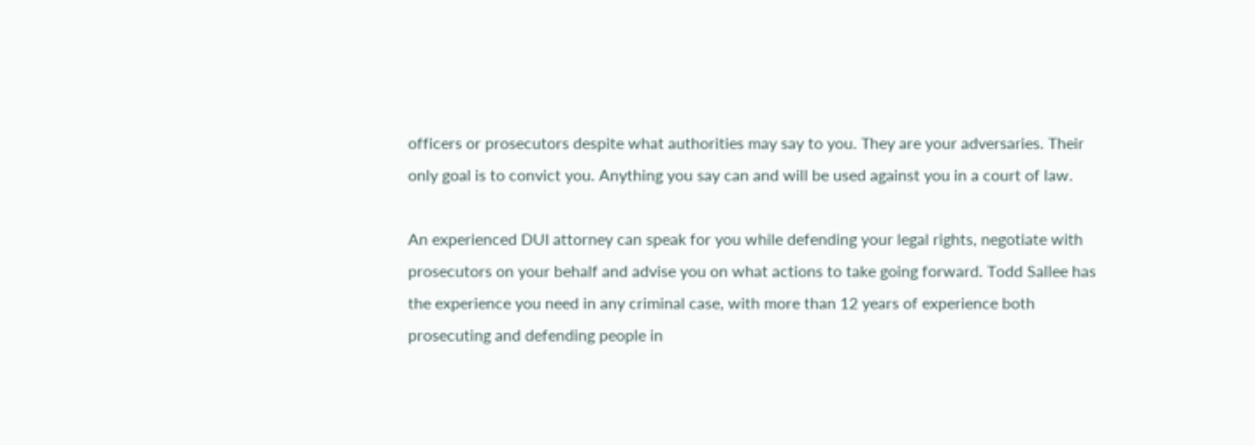officers or prosecutors despite what authorities may say to you. They are your adversaries. Their only goal is to convict you. Anything you say can and will be used against you in a court of law.

An experienced DUI attorney can speak for you while defending your legal rights, negotiate with prosecutors on your behalf and advise you on what actions to take going forward. Todd Sallee has the experience you need in any criminal case, with more than 12 years of experience both prosecuting and defending people in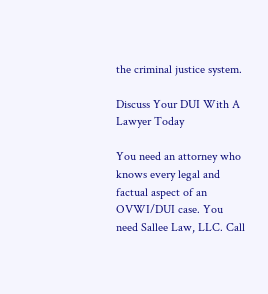the criminal justice system.

Discuss Your DUI With A Lawyer Today

You need an attorney who knows every legal and factual aspect of an OVWI/DUI case. You need Sallee Law, LLC. Call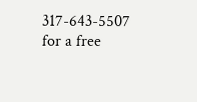317-643-5507 for a free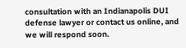consultation with an Indianapolis DUI defense lawyer or contact us online, and we will respond soon.